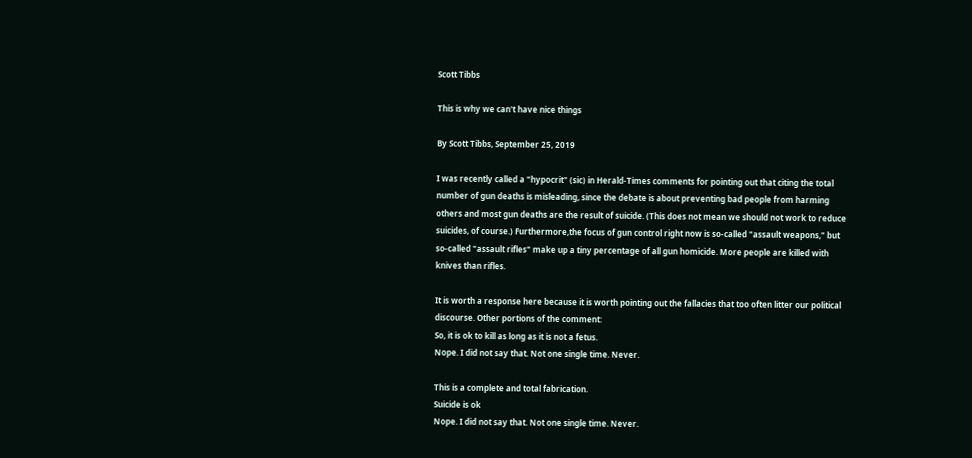Scott Tibbs

This is why we can't have nice things

By Scott Tibbs, September 25, 2019

I was recently called a "hypocrit" (sic) in Herald-Times comments for pointing out that citing the total number of gun deaths is misleading, since the debate is about preventing bad people from harming others and most gun deaths are the result of suicide. (This does not mean we should not work to reduce suicides, of course.) Furthermore,the focus of gun control right now is so-called "assault weapons," but so-called "assault rifles" make up a tiny percentage of all gun homicide. More people are killed with knives than rifles.

It is worth a response here because it is worth pointing out the fallacies that too often litter our political discourse. Other portions of the comment:
So, it is ok to kill as long as it is not a fetus.
Nope. I did not say that. Not one single time. Never.

This is a complete and total fabrication.
Suicide is ok
Nope. I did not say that. Not one single time. Never.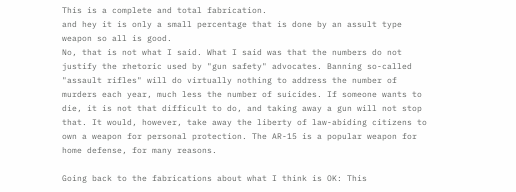This is a complete and total fabrication.
and hey it is only a small percentage that is done by an assult type weapon so all is good.
No, that is not what I said. What I said was that the numbers do not justify the rhetoric used by "gun safety" advocates. Banning so-called "assault rifles" will do virtually nothing to address the number of murders each year, much less the number of suicides. If someone wants to die, it is not that difficult to do, and taking away a gun will not stop that. It would, however, take away the liberty of law-abiding citizens to own a weapon for personal protection. The AR-15 is a popular weapon for home defense, for many reasons.

Going back to the fabrications about what I think is OK: This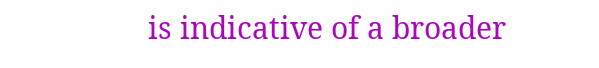is indicative of a broader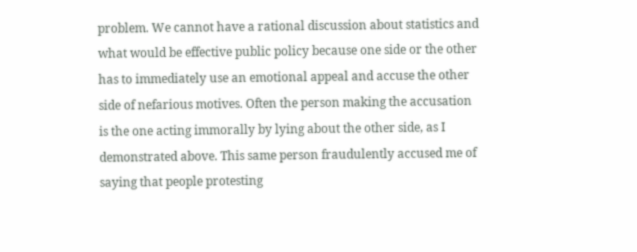problem. We cannot have a rational discussion about statistics and what would be effective public policy because one side or the other has to immediately use an emotional appeal and accuse the other side of nefarious motives. Often the person making the accusation is the one acting immorally by lying about the other side, as I demonstrated above. This same person fraudulently accused me of saying that people protesting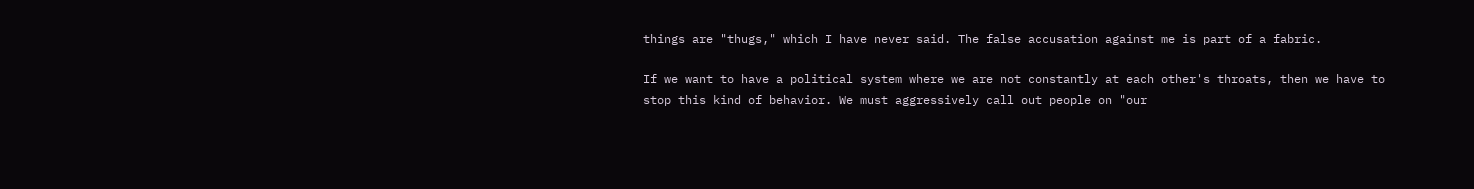things are "thugs," which I have never said. The false accusation against me is part of a fabric.

If we want to have a political system where we are not constantly at each other's throats, then we have to stop this kind of behavior. We must aggressively call out people on "our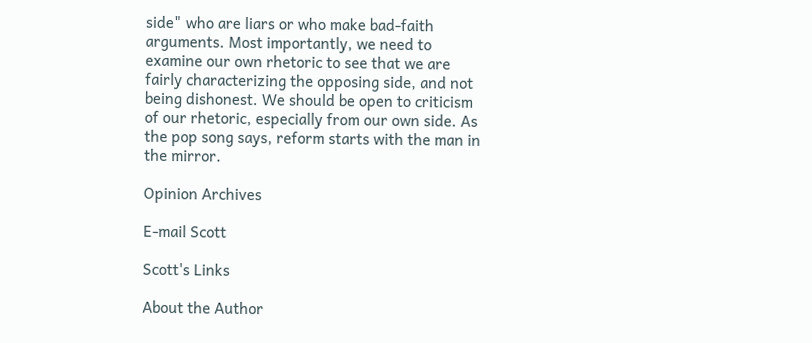side" who are liars or who make bad-faith arguments. Most importantly, we need to examine our own rhetoric to see that we are fairly characterizing the opposing side, and not being dishonest. We should be open to criticism of our rhetoric, especially from our own side. As the pop song says, reform starts with the man in the mirror.

Opinion Archives

E-mail Scott

Scott's Links

About the Author